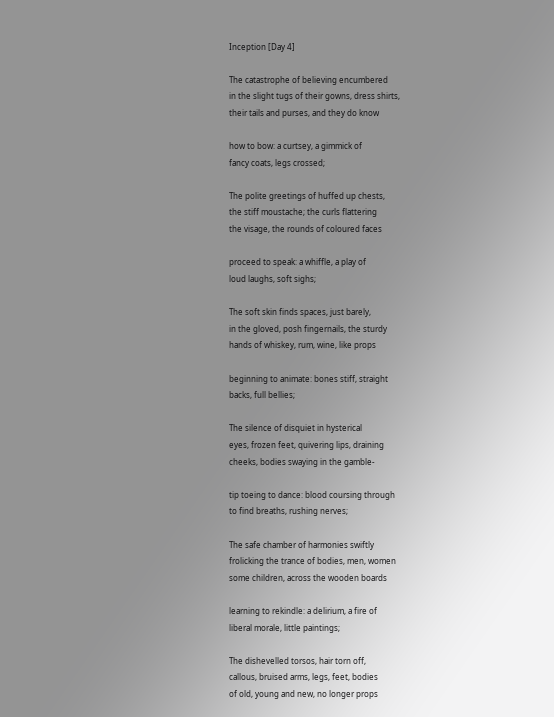Inception [Day 4]

The catastrophe of believing encumbered
in the slight tugs of their gowns, dress shirts,
their tails and purses, and they do know

how to bow: a curtsey, a gimmick of
fancy coats, legs crossed;

The polite greetings of huffed up chests,
the stiff moustache; the curls flattering
the visage, the rounds of coloured faces

proceed to speak: a whiffle, a play of
loud laughs, soft sighs;

The soft skin finds spaces, just barely,
in the gloved, posh fingernails, the sturdy
hands of whiskey, rum, wine, like props

beginning to animate: bones stiff, straight
backs, full bellies;

The silence of disquiet in hysterical
eyes, frozen feet, quivering lips, draining
cheeks, bodies swaying in the gamble-

tip toeing to dance: blood coursing through
to find breaths, rushing nerves;

The safe chamber of harmonies swiftly
frolicking the trance of bodies, men, women
some children, across the wooden boards

learning to rekindle: a delirium, a fire of
liberal morale, little paintings;

The dishevelled torsos, hair torn off,
callous, bruised arms, legs, feet, bodies
of old, young and new, no longer props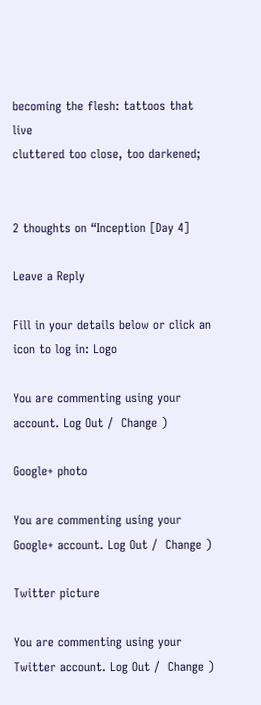becoming the flesh: tattoos that live
cluttered too close, too darkened;


2 thoughts on “Inception [Day 4]

Leave a Reply

Fill in your details below or click an icon to log in: Logo

You are commenting using your account. Log Out /  Change )

Google+ photo

You are commenting using your Google+ account. Log Out /  Change )

Twitter picture

You are commenting using your Twitter account. Log Out /  Change )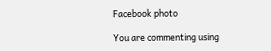Facebook photo

You are commenting using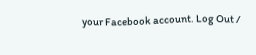your Facebook account. Log Out /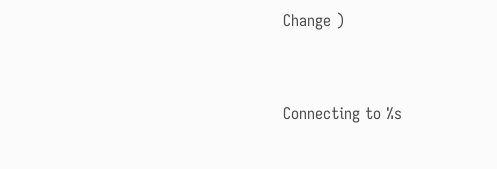Change )


Connecting to %s